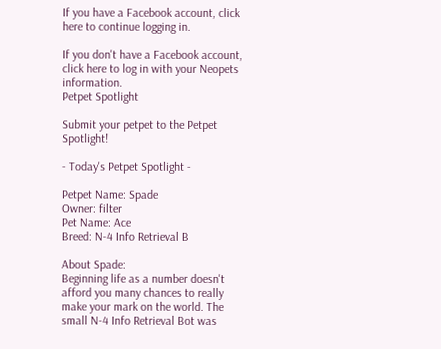If you have a Facebook account, click here to continue logging in.

If you don't have a Facebook account, click here to log in with your Neopets information.
Petpet Spotlight

Submit your petpet to the Petpet Spotlight!

- Today's Petpet Spotlight -

Petpet Name: Spade
Owner: filter
Pet Name: Ace
Breed: N-4 Info Retrieval B

About Spade:
Beginning life as a number doesn't afford you many chances to really make your mark on the world. The small N-4 Info Retrieval Bot was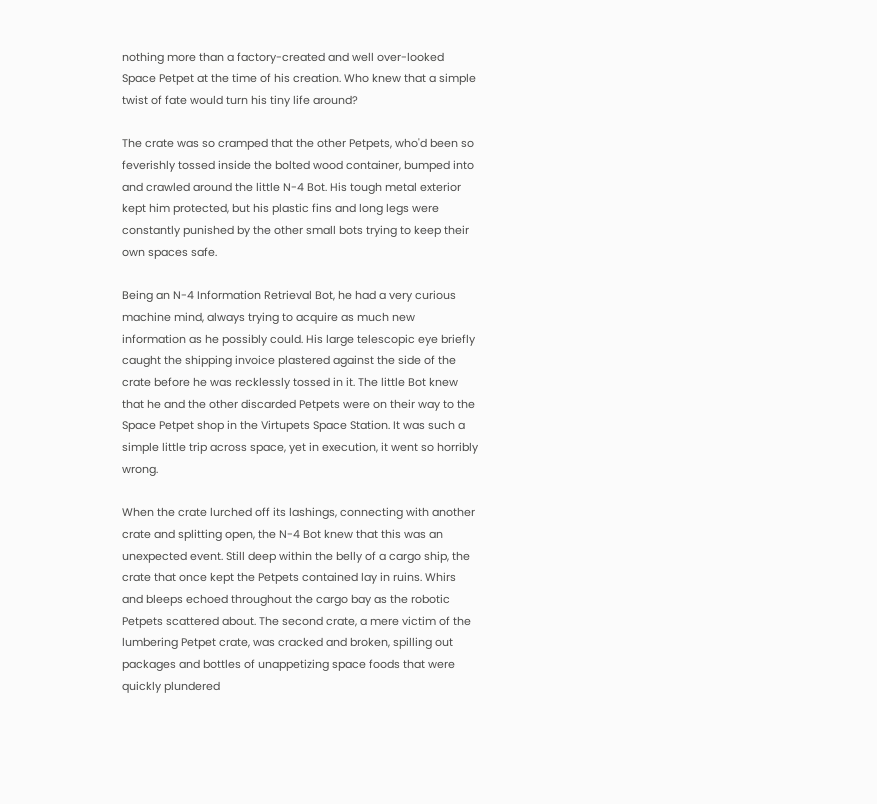nothing more than a factory-created and well over-looked Space Petpet at the time of his creation. Who knew that a simple twist of fate would turn his tiny life around?

The crate was so cramped that the other Petpets, who'd been so feverishly tossed inside the bolted wood container, bumped into and crawled around the little N-4 Bot. His tough metal exterior kept him protected, but his plastic fins and long legs were constantly punished by the other small bots trying to keep their own spaces safe.

Being an N-4 Information Retrieval Bot, he had a very curious machine mind, always trying to acquire as much new information as he possibly could. His large telescopic eye briefly caught the shipping invoice plastered against the side of the crate before he was recklessly tossed in it. The little Bot knew that he and the other discarded Petpets were on their way to the Space Petpet shop in the Virtupets Space Station. It was such a simple little trip across space, yet in execution, it went so horribly wrong.

When the crate lurched off its lashings, connecting with another crate and splitting open, the N-4 Bot knew that this was an unexpected event. Still deep within the belly of a cargo ship, the crate that once kept the Petpets contained lay in ruins. Whirs and bleeps echoed throughout the cargo bay as the robotic Petpets scattered about. The second crate, a mere victim of the lumbering Petpet crate, was cracked and broken, spilling out packages and bottles of unappetizing space foods that were quickly plundered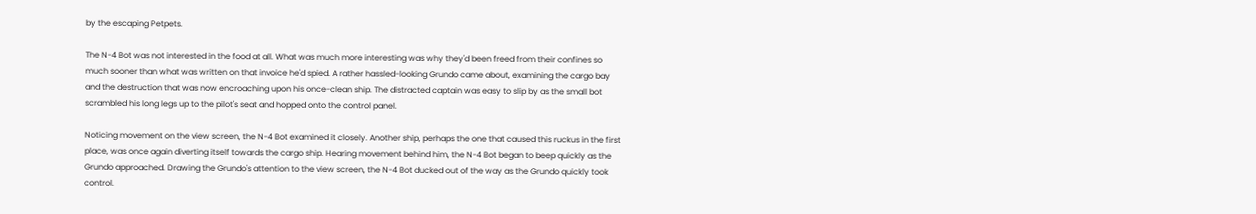by the escaping Petpets.

The N-4 Bot was not interested in the food at all. What was much more interesting was why they'd been freed from their confines so much sooner than what was written on that invoice he'd spied. A rather hassled-looking Grundo came about, examining the cargo bay and the destruction that was now encroaching upon his once-clean ship. The distracted captain was easy to slip by as the small bot scrambled his long legs up to the pilot's seat and hopped onto the control panel.

Noticing movement on the view screen, the N-4 Bot examined it closely. Another ship, perhaps the one that caused this ruckus in the first place, was once again diverting itself towards the cargo ship. Hearing movement behind him, the N-4 Bot began to beep quickly as the Grundo approached. Drawing the Grundo's attention to the view screen, the N-4 Bot ducked out of the way as the Grundo quickly took control.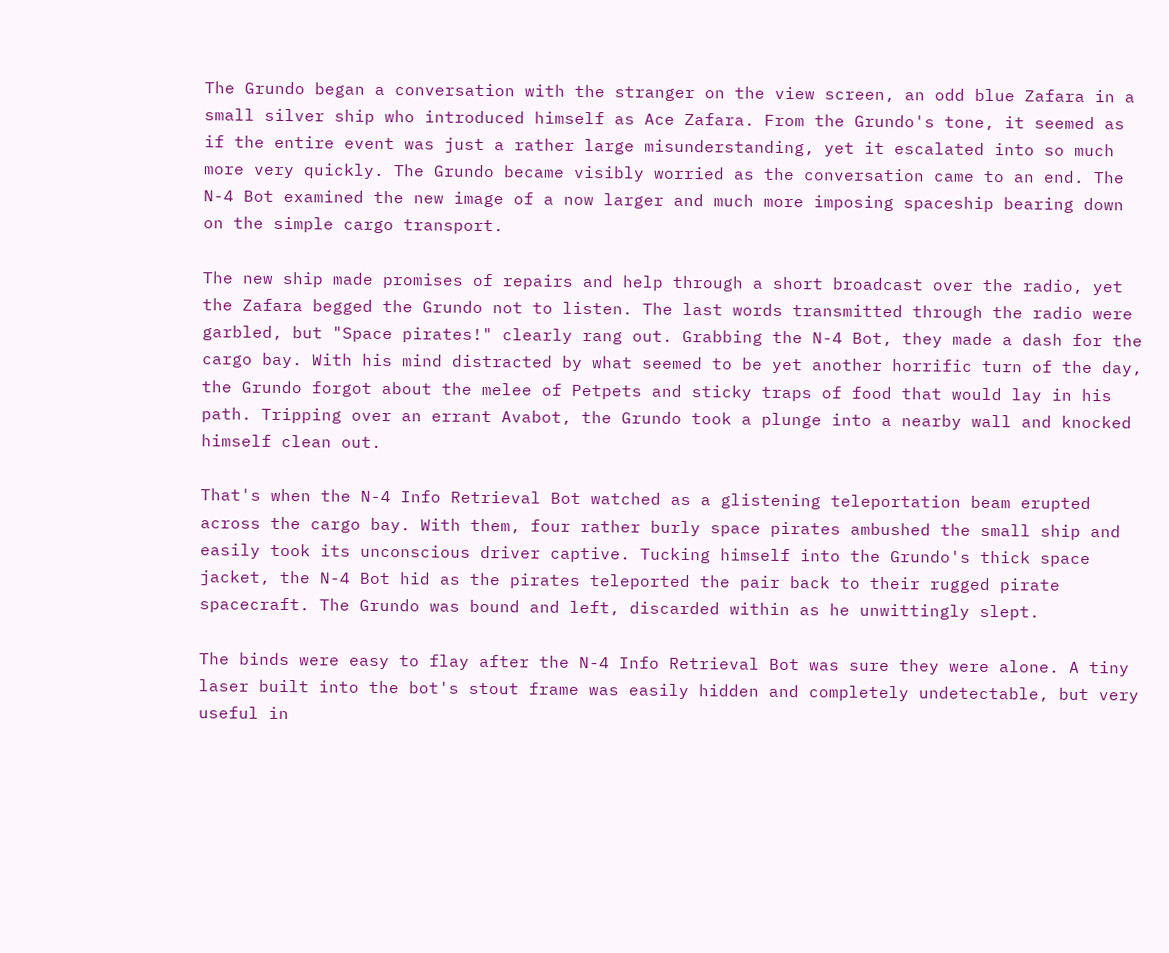The Grundo began a conversation with the stranger on the view screen, an odd blue Zafara in a small silver ship who introduced himself as Ace Zafara. From the Grundo's tone, it seemed as if the entire event was just a rather large misunderstanding, yet it escalated into so much more very quickly. The Grundo became visibly worried as the conversation came to an end. The N-4 Bot examined the new image of a now larger and much more imposing spaceship bearing down on the simple cargo transport.

The new ship made promises of repairs and help through a short broadcast over the radio, yet the Zafara begged the Grundo not to listen. The last words transmitted through the radio were garbled, but "Space pirates!" clearly rang out. Grabbing the N-4 Bot, they made a dash for the cargo bay. With his mind distracted by what seemed to be yet another horrific turn of the day, the Grundo forgot about the melee of Petpets and sticky traps of food that would lay in his path. Tripping over an errant Avabot, the Grundo took a plunge into a nearby wall and knocked himself clean out.

That's when the N-4 Info Retrieval Bot watched as a glistening teleportation beam erupted across the cargo bay. With them, four rather burly space pirates ambushed the small ship and easily took its unconscious driver captive. Tucking himself into the Grundo's thick space jacket, the N-4 Bot hid as the pirates teleported the pair back to their rugged pirate spacecraft. The Grundo was bound and left, discarded within as he unwittingly slept.

The binds were easy to flay after the N-4 Info Retrieval Bot was sure they were alone. A tiny laser built into the bot's stout frame was easily hidden and completely undetectable, but very useful in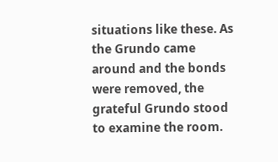situations like these. As the Grundo came around and the bonds were removed, the grateful Grundo stood to examine the room.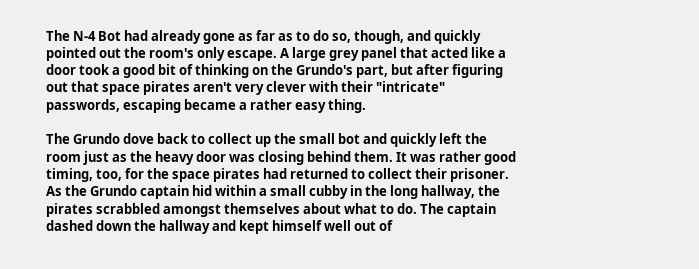The N-4 Bot had already gone as far as to do so, though, and quickly pointed out the room's only escape. A large grey panel that acted like a door took a good bit of thinking on the Grundo's part, but after figuring out that space pirates aren't very clever with their "intricate" passwords, escaping became a rather easy thing.

The Grundo dove back to collect up the small bot and quickly left the room just as the heavy door was closing behind them. It was rather good timing, too, for the space pirates had returned to collect their prisoner. As the Grundo captain hid within a small cubby in the long hallway, the pirates scrabbled amongst themselves about what to do. The captain dashed down the hallway and kept himself well out of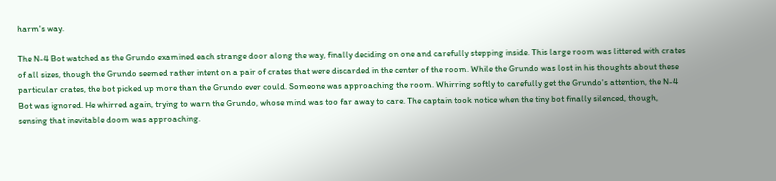harm's way.

The N-4 Bot watched as the Grundo examined each strange door along the way, finally deciding on one and carefully stepping inside. This large room was littered with crates of all sizes, though the Grundo seemed rather intent on a pair of crates that were discarded in the center of the room. While the Grundo was lost in his thoughts about these particular crates, the bot picked up more than the Grundo ever could. Someone was approaching the room. Whirring softly to carefully get the Grundo's attention, the N-4 Bot was ignored. He whirred again, trying to warn the Grundo, whose mind was too far away to care. The captain took notice when the tiny bot finally silenced, though, sensing that inevitable doom was approaching.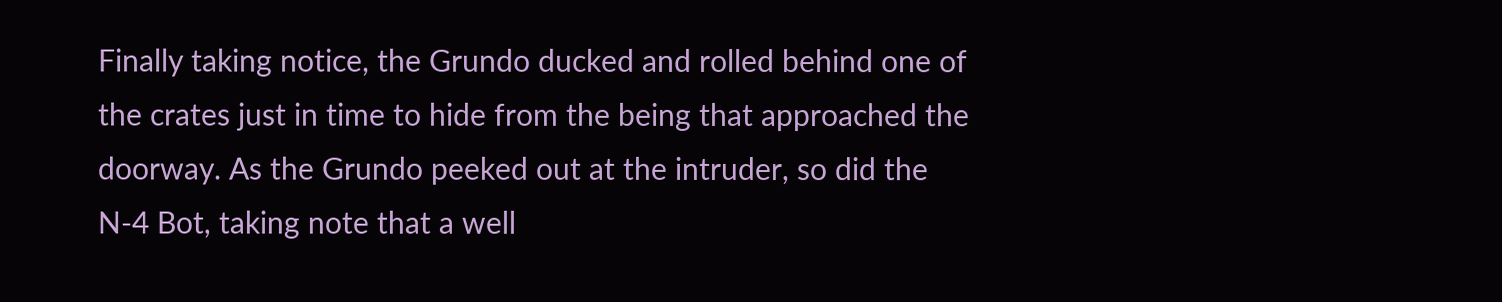Finally taking notice, the Grundo ducked and rolled behind one of the crates just in time to hide from the being that approached the doorway. As the Grundo peeked out at the intruder, so did the N-4 Bot, taking note that a well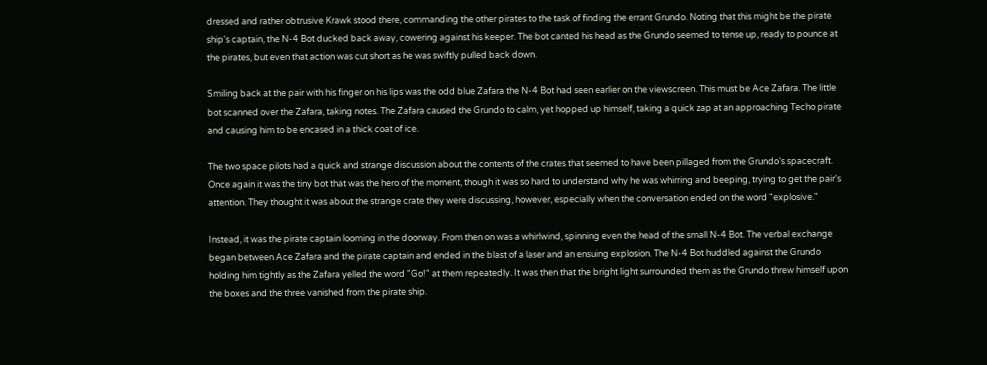dressed and rather obtrusive Krawk stood there, commanding the other pirates to the task of finding the errant Grundo. Noting that this might be the pirate ship's captain, the N-4 Bot ducked back away, cowering against his keeper. The bot canted his head as the Grundo seemed to tense up, ready to pounce at the pirates, but even that action was cut short as he was swiftly pulled back down.

Smiling back at the pair with his finger on his lips was the odd blue Zafara the N-4 Bot had seen earlier on the viewscreen. This must be Ace Zafara. The little bot scanned over the Zafara, taking notes. The Zafara caused the Grundo to calm, yet hopped up himself, taking a quick zap at an approaching Techo pirate and causing him to be encased in a thick coat of ice.

The two space pilots had a quick and strange discussion about the contents of the crates that seemed to have been pillaged from the Grundo's spacecraft. Once again it was the tiny bot that was the hero of the moment, though it was so hard to understand why he was whirring and beeping, trying to get the pair's attention. They thought it was about the strange crate they were discussing, however, especially when the conversation ended on the word "explosive."

Instead, it was the pirate captain looming in the doorway. From then on was a whirlwind, spinning even the head of the small N-4 Bot. The verbal exchange began between Ace Zafara and the pirate captain and ended in the blast of a laser and an ensuing explosion. The N-4 Bot huddled against the Grundo holding him tightly as the Zafara yelled the word "Go!" at them repeatedly. It was then that the bright light surrounded them as the Grundo threw himself upon the boxes and the three vanished from the pirate ship.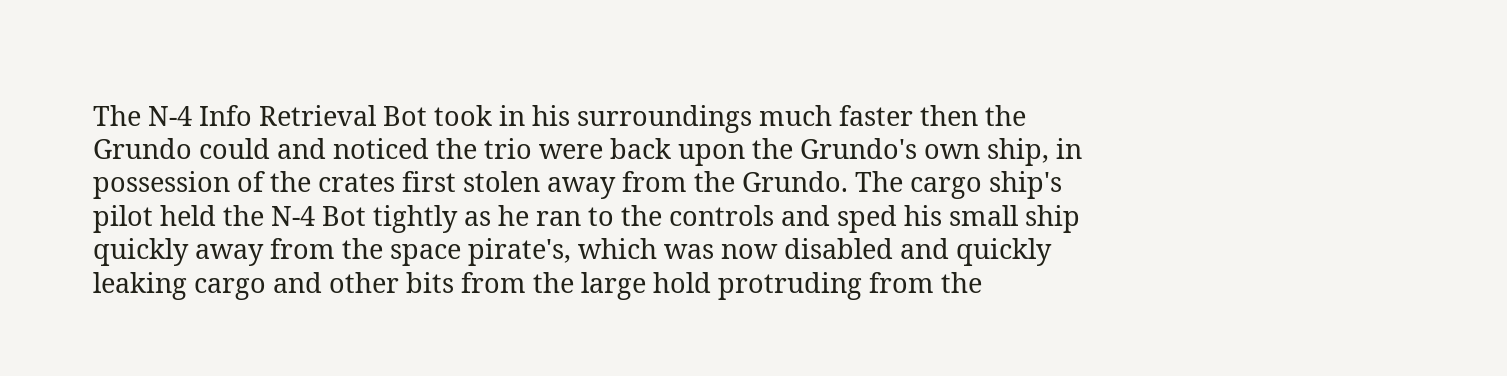The N-4 Info Retrieval Bot took in his surroundings much faster then the Grundo could and noticed the trio were back upon the Grundo's own ship, in possession of the crates first stolen away from the Grundo. The cargo ship's pilot held the N-4 Bot tightly as he ran to the controls and sped his small ship quickly away from the space pirate's, which was now disabled and quickly leaking cargo and other bits from the large hold protruding from the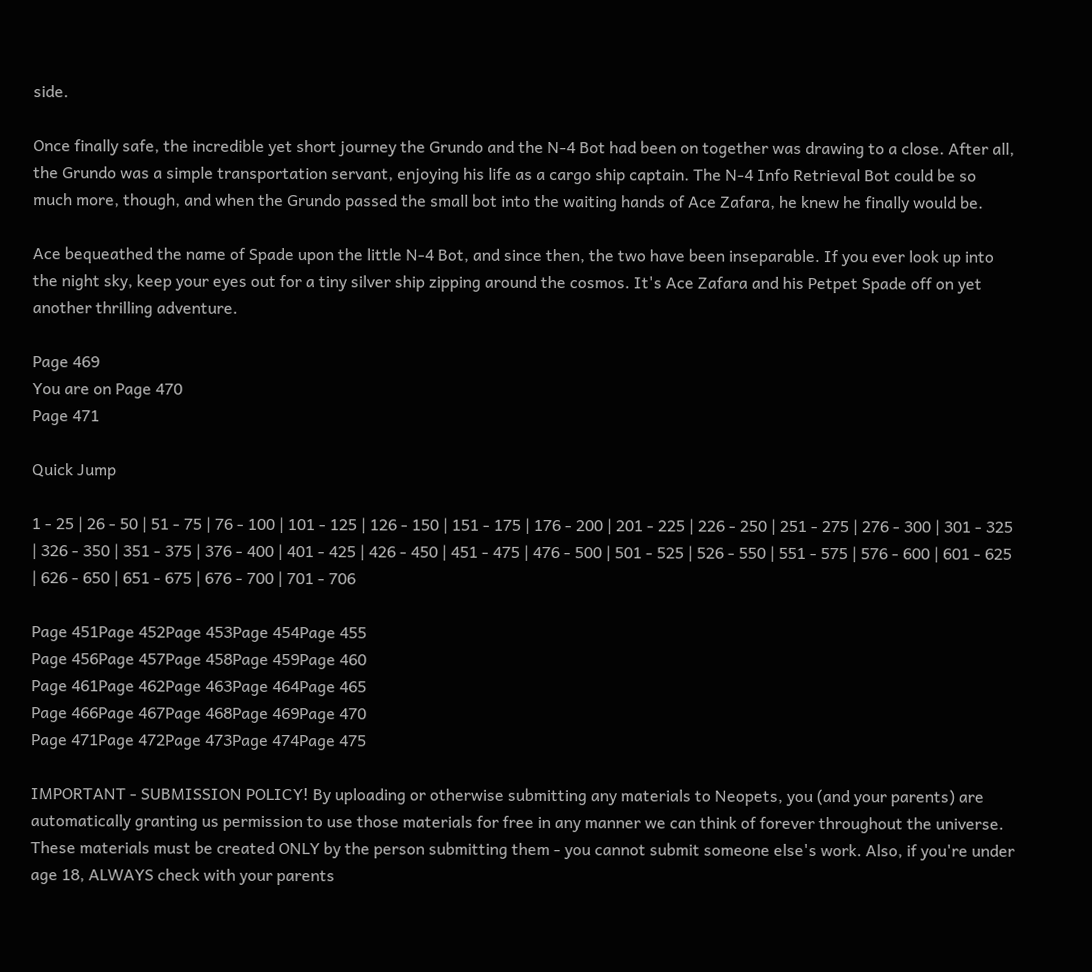side.

Once finally safe, the incredible yet short journey the Grundo and the N-4 Bot had been on together was drawing to a close. After all, the Grundo was a simple transportation servant, enjoying his life as a cargo ship captain. The N-4 Info Retrieval Bot could be so much more, though, and when the Grundo passed the small bot into the waiting hands of Ace Zafara, he knew he finally would be.

Ace bequeathed the name of Spade upon the little N-4 Bot, and since then, the two have been inseparable. If you ever look up into the night sky, keep your eyes out for a tiny silver ship zipping around the cosmos. It's Ace Zafara and his Petpet Spade off on yet another thrilling adventure.

Page 469
You are on Page 470
Page 471

Quick Jump

1 - 25 | 26 - 50 | 51 - 75 | 76 - 100 | 101 - 125 | 126 - 150 | 151 - 175 | 176 - 200 | 201 - 225 | 226 - 250 | 251 - 275 | 276 - 300 | 301 - 325 | 326 - 350 | 351 - 375 | 376 - 400 | 401 - 425 | 426 - 450 | 451 - 475 | 476 - 500 | 501 - 525 | 526 - 550 | 551 - 575 | 576 - 600 | 601 - 625 | 626 - 650 | 651 - 675 | 676 - 700 | 701 - 706

Page 451Page 452Page 453Page 454Page 455
Page 456Page 457Page 458Page 459Page 460
Page 461Page 462Page 463Page 464Page 465
Page 466Page 467Page 468Page 469Page 470
Page 471Page 472Page 473Page 474Page 475

IMPORTANT - SUBMISSION POLICY! By uploading or otherwise submitting any materials to Neopets, you (and your parents) are automatically granting us permission to use those materials for free in any manner we can think of forever throughout the universe. These materials must be created ONLY by the person submitting them - you cannot submit someone else's work. Also, if you're under age 18, ALWAYS check with your parents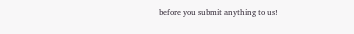before you submit anything to us!